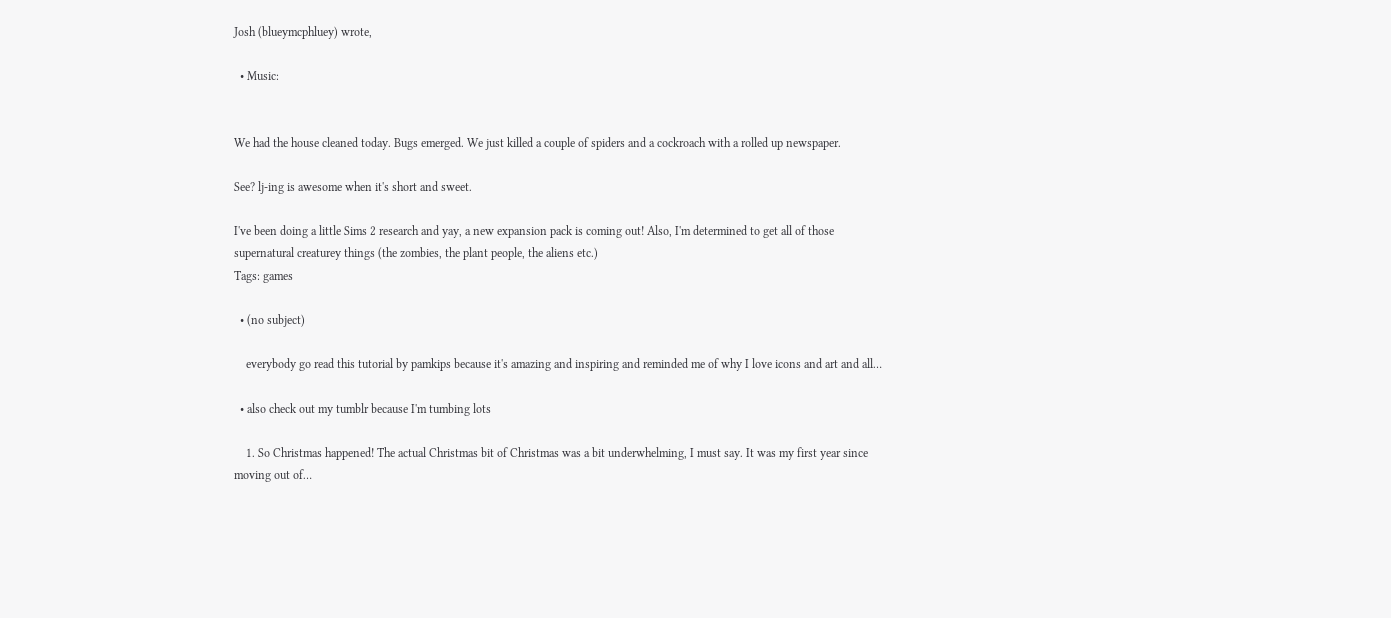Josh (blueymcphluey) wrote,

  • Music:


We had the house cleaned today. Bugs emerged. We just killed a couple of spiders and a cockroach with a rolled up newspaper.

See? lj-ing is awesome when it's short and sweet.

I've been doing a little Sims 2 research and yay, a new expansion pack is coming out! Also, I'm determined to get all of those supernatural creaturey things (the zombies, the plant people, the aliens etc.)
Tags: games

  • (no subject)

    everybody go read this tutorial by pamkips because it's amazing and inspiring and reminded me of why I love icons and art and all…

  • also check out my tumblr because I'm tumbing lots

    1. So Christmas happened! The actual Christmas bit of Christmas was a bit underwhelming, I must say. It was my first year since moving out of…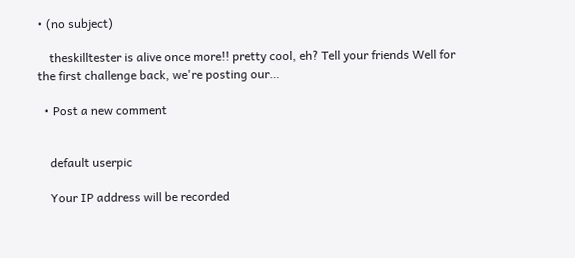• (no subject)

    theskilltester is alive once more!! pretty cool, eh? Tell your friends Well for the first challenge back, we're posting our…

  • Post a new comment


    default userpic

    Your IP address will be recorded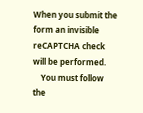When you submit the form an invisible reCAPTCHA check will be performed.
    You must follow the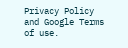Privacy Policy and Google Terms of use.